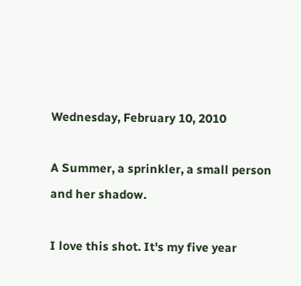Wednesday, February 10, 2010

A Summer, a sprinkler, a small person and her shadow.

I love this shot. It's my five year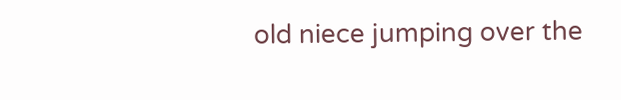old niece jumping over the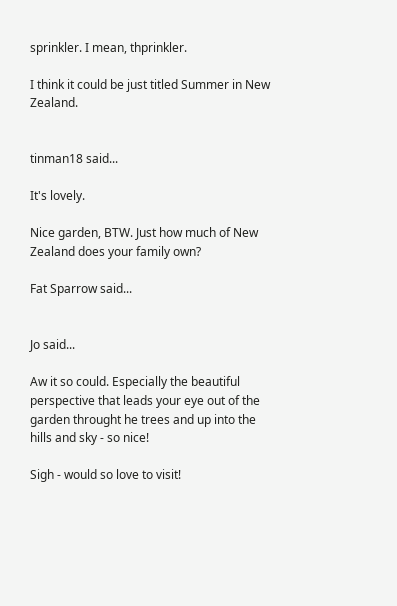sprinkler. I mean, thprinkler.

I think it could be just titled Summer in New Zealand.


tinman18 said...

It's lovely.

Nice garden, BTW. Just how much of New Zealand does your family own?

Fat Sparrow said...


Jo said...

Aw it so could. Especially the beautiful perspective that leads your eye out of the garden throught he trees and up into the hills and sky - so nice!

Sigh - would so love to visit!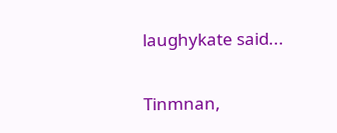laughykate said...

Tinmnan,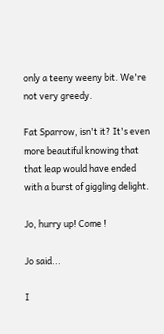only a teeny weeny bit. We're not very greedy.

Fat Sparrow, isn't it? It's even more beautiful knowing that that leap would have ended with a burst of giggling delight.

Jo, hurry up! Come !

Jo said...

I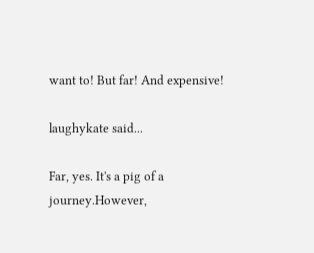want to! But far! And expensive!

laughykate said...

Far, yes. It's a pig of a journey.However,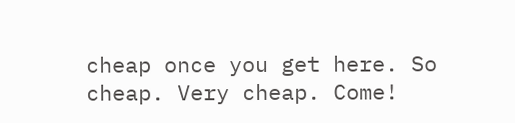cheap once you get here. So cheap. Very cheap. Come!